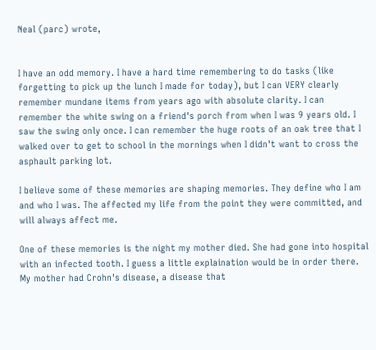Neal (parc) wrote,


I have an odd memory. I have a hard time remembering to do tasks (like forgetting to pick up the lunch I made for today), but I can VERY clearly remember mundane items from years ago with absolute clarity. I can remember the white swing on a friend's porch from when I was 9 years old. I saw the swing only once. I can remember the huge roots of an oak tree that I walked over to get to school in the mornings when I didn't want to cross the asphault parking lot.

I believe some of these memories are shaping memories. They define who I am and who I was. The affected my life from the point they were committed, and will always affect me.

One of these memories is the night my mother died. She had gone into hospital with an infected tooth. I guess a little explaination would be in order there. My mother had Crohn's disease, a disease that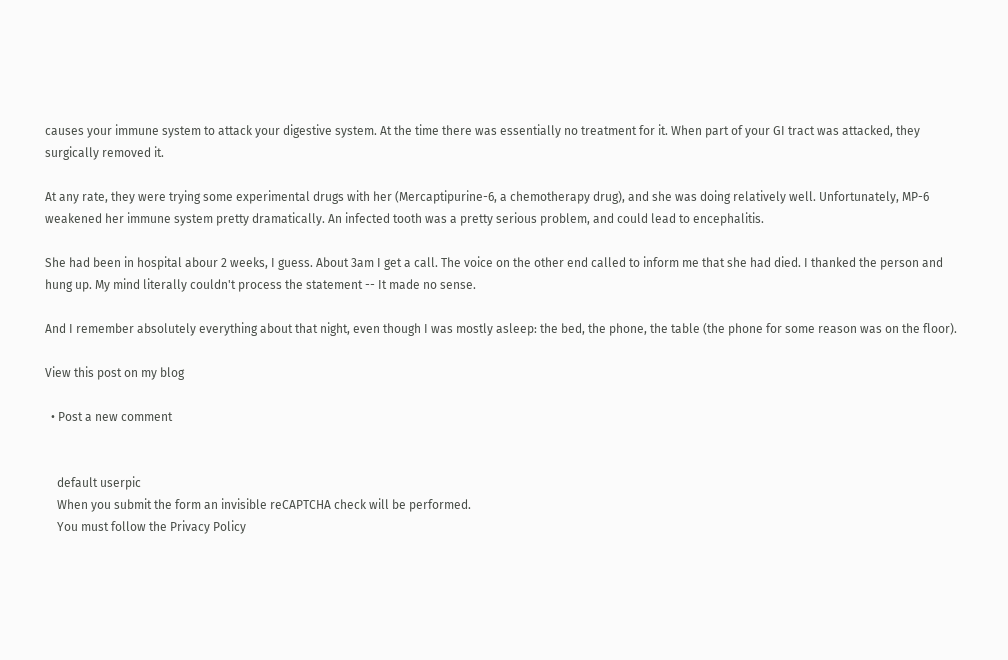causes your immune system to attack your digestive system. At the time there was essentially no treatment for it. When part of your GI tract was attacked, they surgically removed it.

At any rate, they were trying some experimental drugs with her (Mercaptipurine-6, a chemotherapy drug), and she was doing relatively well. Unfortunately, MP-6 weakened her immune system pretty dramatically. An infected tooth was a pretty serious problem, and could lead to encephalitis.

She had been in hospital abour 2 weeks, I guess. About 3am I get a call. The voice on the other end called to inform me that she had died. I thanked the person and hung up. My mind literally couldn't process the statement -- It made no sense.

And I remember absolutely everything about that night, even though I was mostly asleep: the bed, the phone, the table (the phone for some reason was on the floor).

View this post on my blog

  • Post a new comment


    default userpic
    When you submit the form an invisible reCAPTCHA check will be performed.
    You must follow the Privacy Policy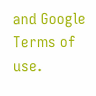and Google Terms of use.